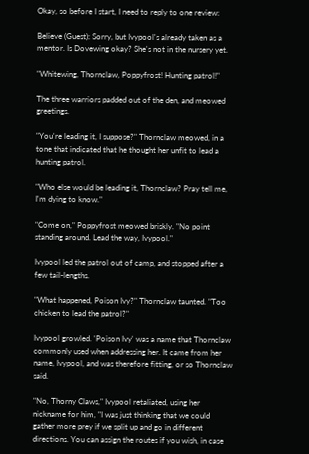Okay, so before I start, I need to reply to one review:

Believe (Guest): Sorry, but Ivypool's already taken as a mentor. Is Dovewing okay? She's not in the nursery yet.

"Whitewing, Thornclaw, Poppyfrost! Hunting patrol!"

The three warriors padded out of the den, and meowed greetings.

"You're leading it, I suppose?" Thornclaw meowed, in a tone that indicated that he thought her unfit to lead a hunting patrol.

"Who else would be leading it, Thornclaw? Pray tell me, I'm dying to know."

"Come on," Poppyfrost meowed briskly. "No point standing around. Lead the way, Ivypool."

Ivypool led the patrol out of camp, and stopped after a few tail-lengths.

"What happened, Poison Ivy?" Thornclaw taunted. "Too chicken to lead the patrol?"

Ivypool growled. 'Poison Ivy' was a name that Thornclaw commonly used when addressing her. It came from her name, Ivypool, and was therefore fitting, or so Thornclaw said.

"No, Thorny Claws," Ivypool retaliated, using her nickname for him, "I was just thinking that we could gather more prey if we split up and go in different directions. You can assign the routes if you wish, in case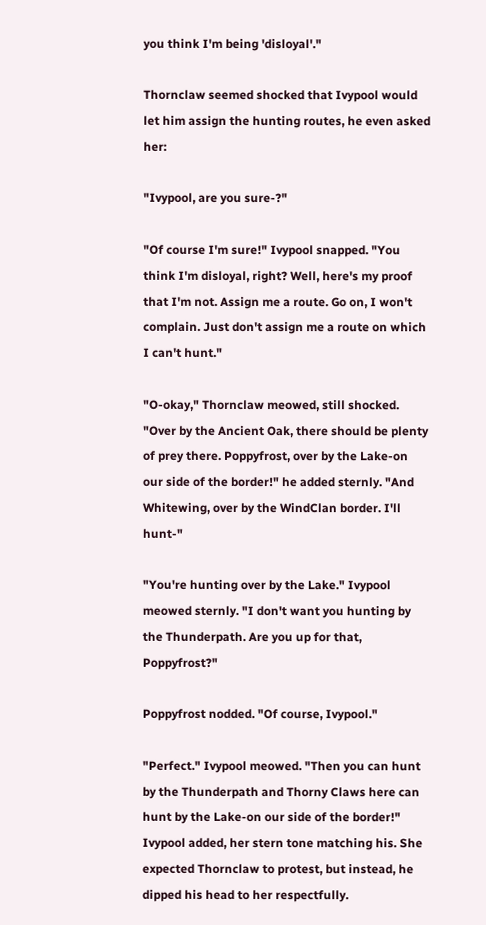you think I'm being 'disloyal'."

Thornclaw seemed shocked that Ivypool would let him assign the hunting routes, he even asked her:

"Ivypool, are you sure-?"

"Of course I'm sure!" Ivypool snapped. "You think I'm disloyal, right? Well, here's my proof that I'm not. Assign me a route. Go on, I won't complain. Just don't assign me a route on which I can't hunt."

"O-okay," Thornclaw meowed, still shocked. "Over by the Ancient Oak, there should be plenty of prey there. Poppyfrost, over by the Lake-on our side of the border!" he added sternly. "And Whitewing, over by the WindClan border. I'll hunt-"

"You're hunting over by the Lake." Ivypool meowed sternly. "I don't want you hunting by the Thunderpath. Are you up for that, Poppyfrost?"

Poppyfrost nodded. "Of course, Ivypool."

"Perfect." Ivypool meowed. "Then you can hunt by the Thunderpath and Thorny Claws here can hunt by the Lake-on our side of the border!" Ivypool added, her stern tone matching his. She expected Thornclaw to protest, but instead, he dipped his head to her respectfully.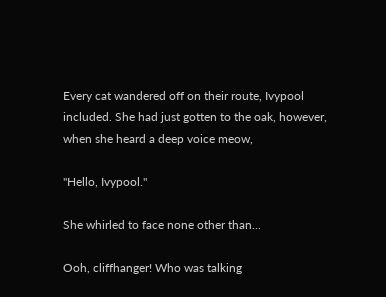Every cat wandered off on their route, Ivypool included. She had just gotten to the oak, however, when she heard a deep voice meow,

"Hello, Ivypool."

She whirled to face none other than...

Ooh, cliffhanger! Who was talking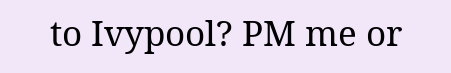to Ivypool? PM me or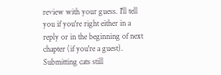review with your guess. I'll tell you if you're right either in a reply or in the beginning of next chapter (if you're a guest). Submitting cats still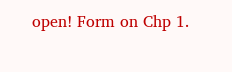open! Form on Chp 1.